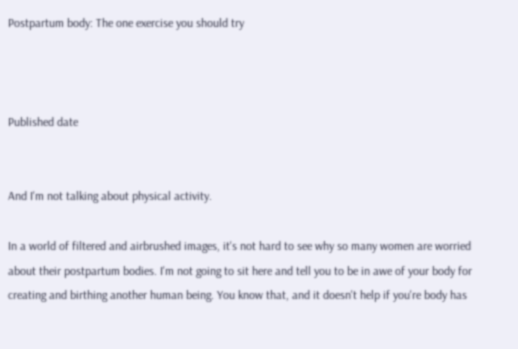Postpartum body: The one exercise you should try



Published date


And I'm not talking about physical activity.

In a world of filtered and airbrushed images, it's not hard to see why so many women are worried about their postpartum bodies. I'm not going to sit here and tell you to be in awe of your body for creating and birthing another human being. You know that, and it doesn't help if you're body has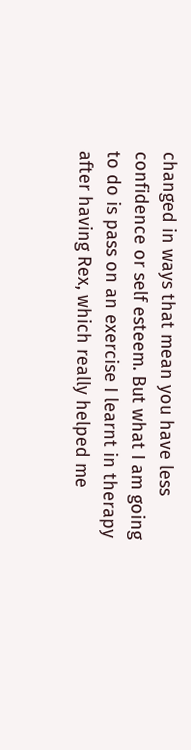changed in ways that mean you have less confidence or self esteem. But what I am going to do is pass on an exercise I learnt in therapy after having Rex, which really helped me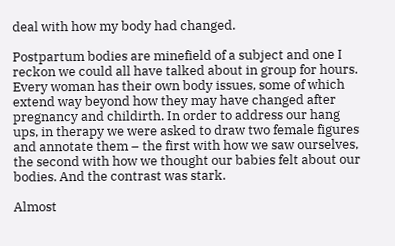deal with how my body had changed.

Postpartum bodies are minefield of a subject and one I reckon we could all have talked about in group for hours. Every woman has their own body issues, some of which extend way beyond how they may have changed after pregnancy and childirth. In order to address our hang ups, in therapy we were asked to draw two female figures and annotate them – the first with how we saw ourselves, the second with how we thought our babies felt about our bodies. And the contrast was stark.

Almost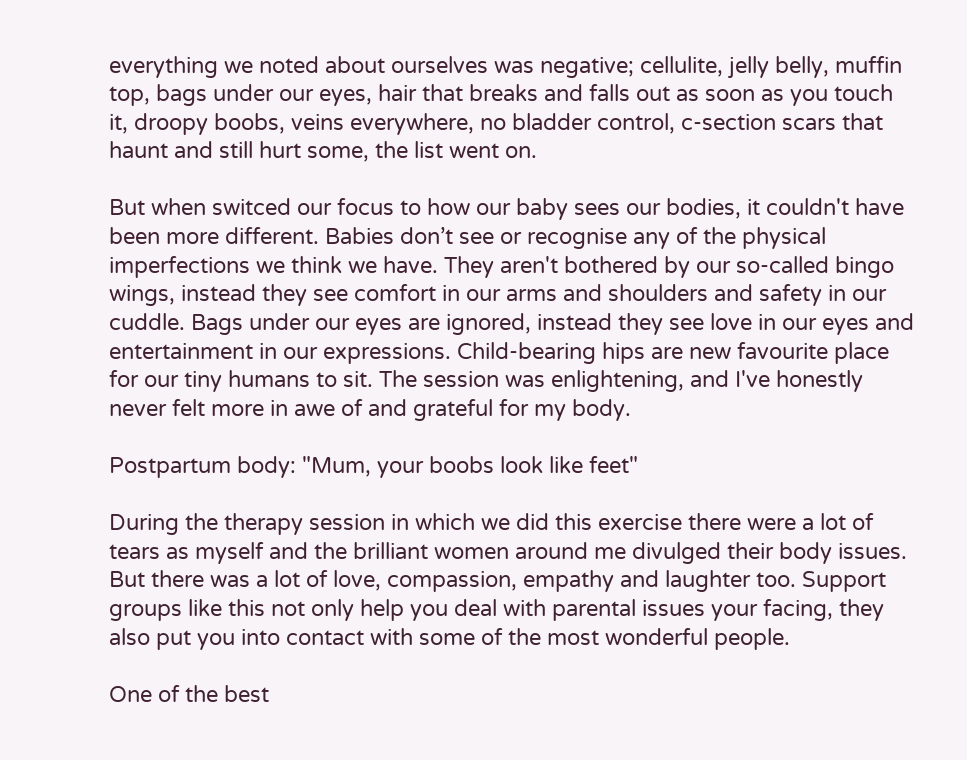everything we noted about ourselves was negative; cellulite, jelly belly, muffin top, bags under our eyes, hair that breaks and falls out as soon as you touch it, droopy boobs, veins everywhere, no bladder control, c-section scars that haunt and still hurt some, the list went on.

But when switced our focus to how our baby sees our bodies, it couldn't have been more different. Babies don’t see or recognise any of the physical imperfections we think we have. They aren't bothered by our so-called bingo wings, instead they see comfort in our arms and shoulders and safety in our cuddle. Bags under our eyes are ignored, instead they see love in our eyes and entertainment in our expressions. Child-bearing hips are new favourite place for our tiny humans to sit. The session was enlightening, and I've honestly never felt more in awe of and grateful for my body.

Postpartum body: "Mum, your boobs look like feet"

During the therapy session in which we did this exercise there were a lot of tears as myself and the brilliant women around me divulged their body issues. But there was a lot of love, compassion, empathy and laughter too. Support groups like this not only help you deal with parental issues your facing, they also put you into contact with some of the most wonderful people.

One of the best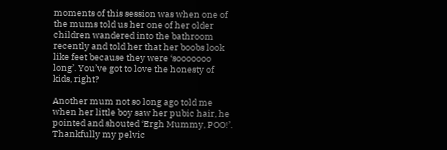moments of this session was when one of the mums told us her one of her older children wandered into the bathroom recently and told her that her boobs look like feet because they were ‘sooooooo long’. You’ve got to love the honesty of kids, right?

Another mum not so long ago told me when her little boy saw her pubic hair, he pointed and shouted ‘Ergh Mummy, POO!’. Thankfully my pelvic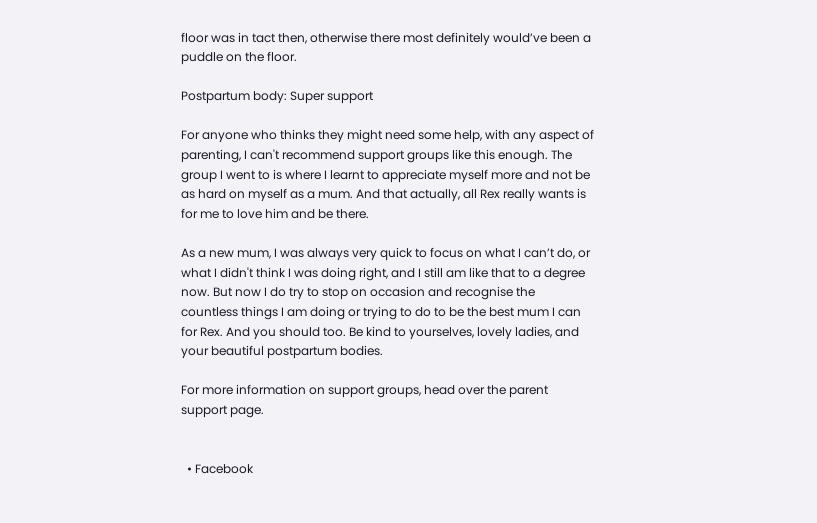floor was in tact then, otherwise there most definitely would’ve been a puddle on the floor.

Postpartum body: Super support

For anyone who thinks they might need some help, with any aspect of parenting, I can't recommend support groups like this enough. The group I went to is where I learnt to appreciate myself more and not be as hard on myself as a mum. And that actually, all Rex really wants is for me to love him and be there.

As a new mum, I was always very quick to focus on what I can’t do, or what I didn't think I was doing right, and I still am like that to a degree now. But now I do try to stop on occasion and recognise the countless things I am doing or trying to do to be the best mum I can for Rex. And you should too. Be kind to yourselves, lovely ladies, and your beautiful postpartum bodies.

For more information on support groups, head over the parent support page.


  • Facebook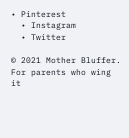• Pinterest
  • Instagram
  • Twitter

© 2021 Mother Bluffer. For parents who wing it